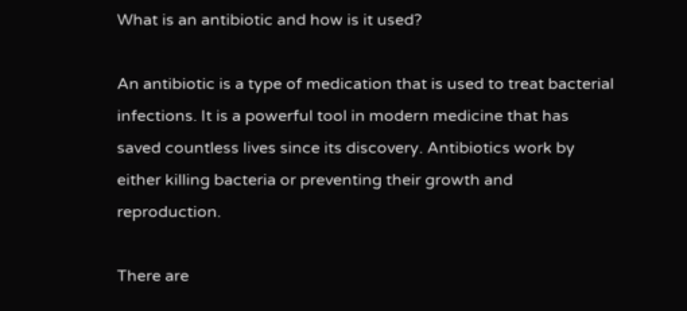What is an antibiotic and how is it used?

An antibiotic is a type of medication that is used to treat bacterial infections. It is a powerful tool in modern medicine that has saved countless lives since its discovery. Antibiotics work by either killing bacteria or preventing their growth and reproduction.

There are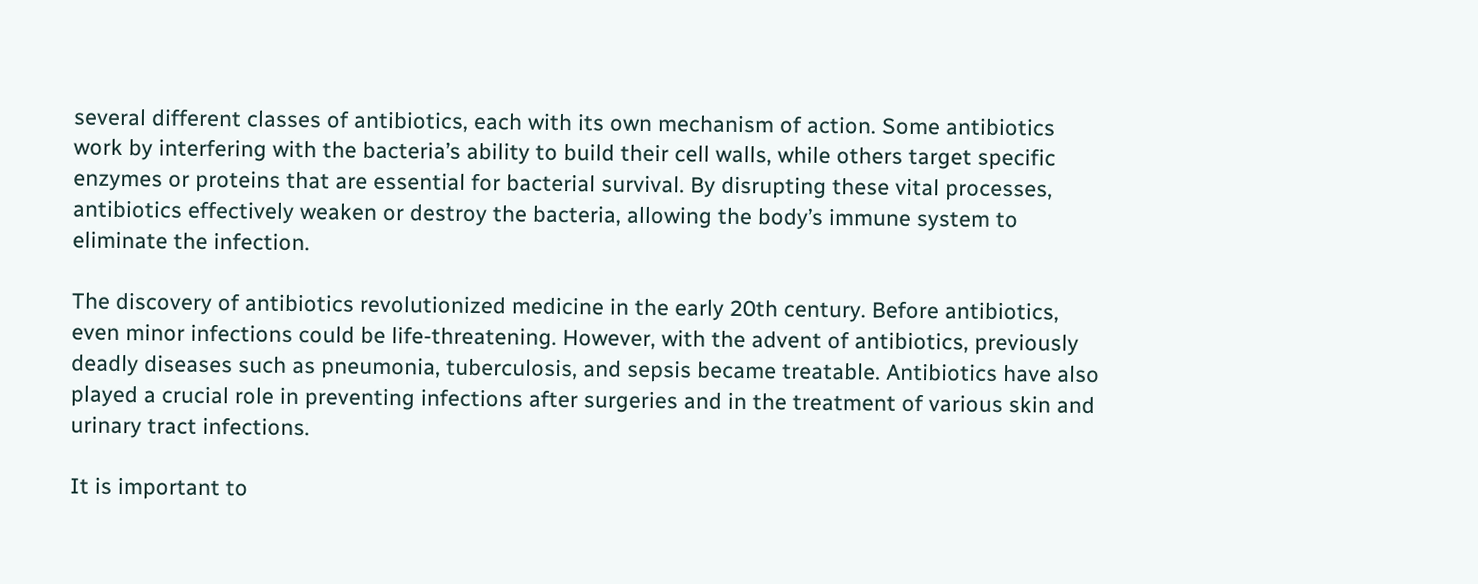several different classes of antibiotics, each with its own mechanism of action. Some antibiotics work by interfering with the bacteria’s ability to build their cell walls, while others target specific enzymes or proteins that are essential for bacterial survival. By disrupting these vital processes, antibiotics effectively weaken or destroy the bacteria, allowing the body’s immune system to eliminate the infection.

The discovery of antibiotics revolutionized medicine in the early 20th century. Before antibiotics, even minor infections could be life-threatening. However, with the advent of antibiotics, previously deadly diseases such as pneumonia, tuberculosis, and sepsis became treatable. Antibiotics have also played a crucial role in preventing infections after surgeries and in the treatment of various skin and urinary tract infections.

It is important to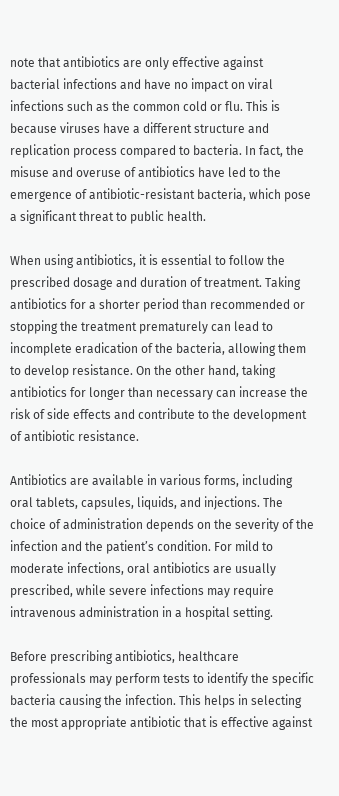note that antibiotics are only effective against bacterial infections and have no impact on viral infections such as the common cold or flu. This is because viruses have a different structure and replication process compared to bacteria. In fact, the misuse and overuse of antibiotics have led to the emergence of antibiotic-resistant bacteria, which pose a significant threat to public health.

When using antibiotics, it is essential to follow the prescribed dosage and duration of treatment. Taking antibiotics for a shorter period than recommended or stopping the treatment prematurely can lead to incomplete eradication of the bacteria, allowing them to develop resistance. On the other hand, taking antibiotics for longer than necessary can increase the risk of side effects and contribute to the development of antibiotic resistance.

Antibiotics are available in various forms, including oral tablets, capsules, liquids, and injections. The choice of administration depends on the severity of the infection and the patient’s condition. For mild to moderate infections, oral antibiotics are usually prescribed, while severe infections may require intravenous administration in a hospital setting.

Before prescribing antibiotics, healthcare professionals may perform tests to identify the specific bacteria causing the infection. This helps in selecting the most appropriate antibiotic that is effective against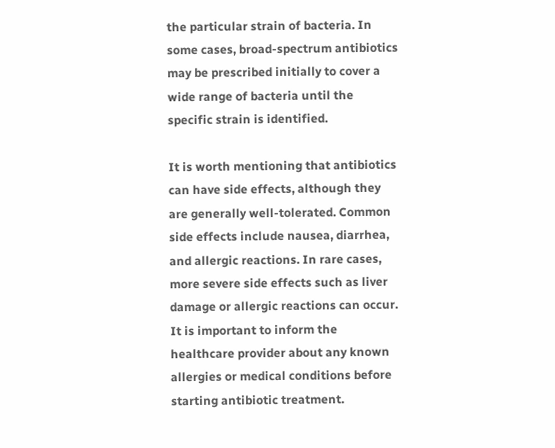the particular strain of bacteria. In some cases, broad-spectrum antibiotics may be prescribed initially to cover a wide range of bacteria until the specific strain is identified.

It is worth mentioning that antibiotics can have side effects, although they are generally well-tolerated. Common side effects include nausea, diarrhea, and allergic reactions. In rare cases, more severe side effects such as liver damage or allergic reactions can occur. It is important to inform the healthcare provider about any known allergies or medical conditions before starting antibiotic treatment.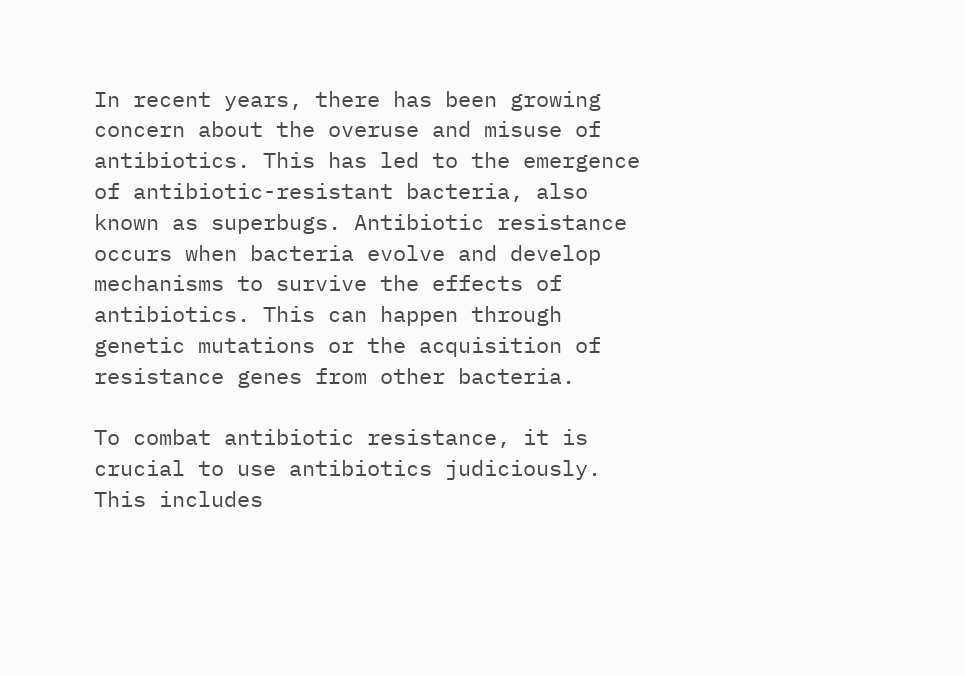In recent years, there has been growing concern about the overuse and misuse of antibiotics. This has led to the emergence of antibiotic-resistant bacteria, also known as superbugs. Antibiotic resistance occurs when bacteria evolve and develop mechanisms to survive the effects of antibiotics. This can happen through genetic mutations or the acquisition of resistance genes from other bacteria.

To combat antibiotic resistance, it is crucial to use antibiotics judiciously. This includes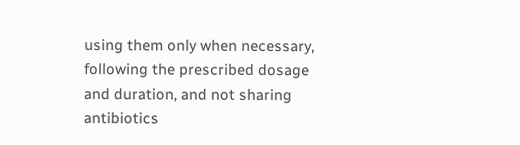using them only when necessary, following the prescribed dosage and duration, and not sharing antibiotics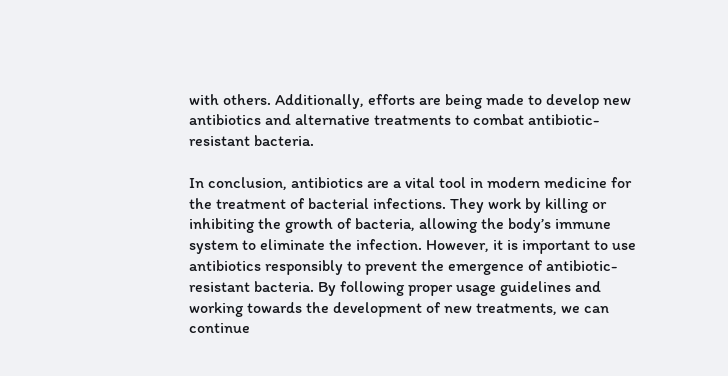with others. Additionally, efforts are being made to develop new antibiotics and alternative treatments to combat antibiotic-resistant bacteria.

In conclusion, antibiotics are a vital tool in modern medicine for the treatment of bacterial infections. They work by killing or inhibiting the growth of bacteria, allowing the body’s immune system to eliminate the infection. However, it is important to use antibiotics responsibly to prevent the emergence of antibiotic-resistant bacteria. By following proper usage guidelines and working towards the development of new treatments, we can continue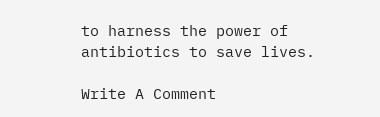to harness the power of antibiotics to save lives.

Write A Comment